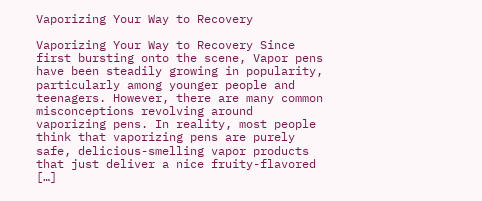Vaporizing Your Way to Recovery

Vaporizing Your Way to Recovery Since first bursting onto the scene, Vapor pens have been steadily growing in popularity, particularly among younger people and teenagers. However, there are many common misconceptions revolving around vaporizing pens. In reality, most people think that vaporizing pens are purely safe, delicious-smelling vapor products that just deliver a nice fruity-flavored […]